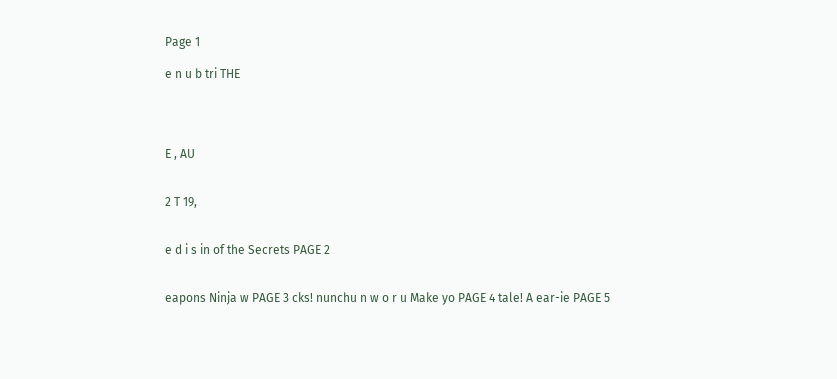Page 1

e n u b tri THE




E , AU


2 T 19,


e d i s in of the Secrets PAGE 2


eapons Ninja w PAGE 3 cks! nunchu n w o r u Make yo PAGE 4 tale! A ear-ie PAGE 5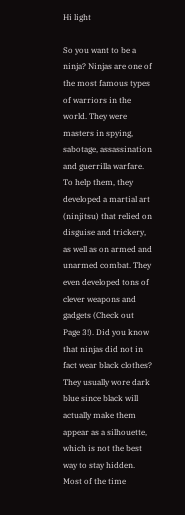Hi light

So you want to be a ninja? Ninjas are one of the most famous types of warriors in the world. They were masters in spying, sabotage, assassination and guerrilla warfare. To help them, they developed a martial art (ninjitsu) that relied on disguise and trickery, as well as on armed and unarmed combat. They even developed tons of clever weapons and gadgets (Check out Page 3!). Did you know that ninjas did not in fact wear black clothes? They usually wore dark blue since black will actually make them appear as a silhouette, which is not the best way to stay hidden. Most of the time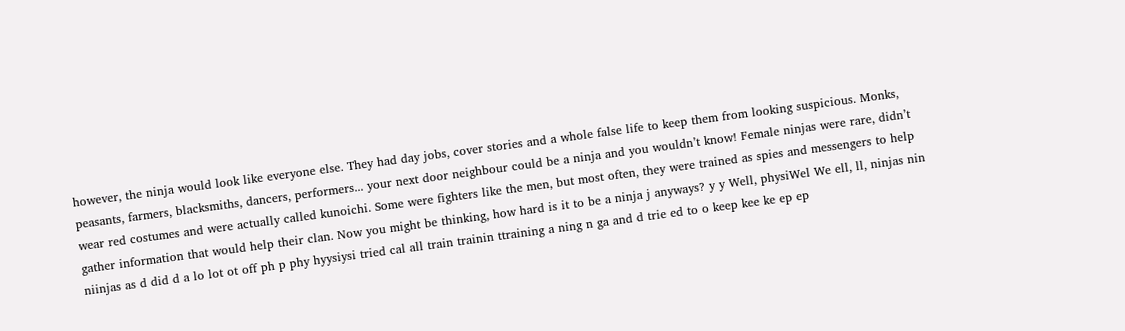however, the ninja would look like everyone else. They had day jobs, cover stories and a whole false life to keep them from looking suspicious. Monks, peasants, farmers, blacksmiths, dancers, performers... your next door neighbour could be a ninja and you wouldn’t know! Female ninjas were rare, didn’t wear red costumes and were actually called kunoichi. Some were fighters like the men, but most often, they were trained as spies and messengers to help gather information that would help their clan. Now you might be thinking, how hard is it to be a ninja j anyways? y y Well, physiWel We ell, ll, ninjas nin niinjas as d did d a lo lot ot off ph p phy hyysiysi tried cal all train trainin ttraining a ning n ga and d trie ed to o keep kee ke ep ep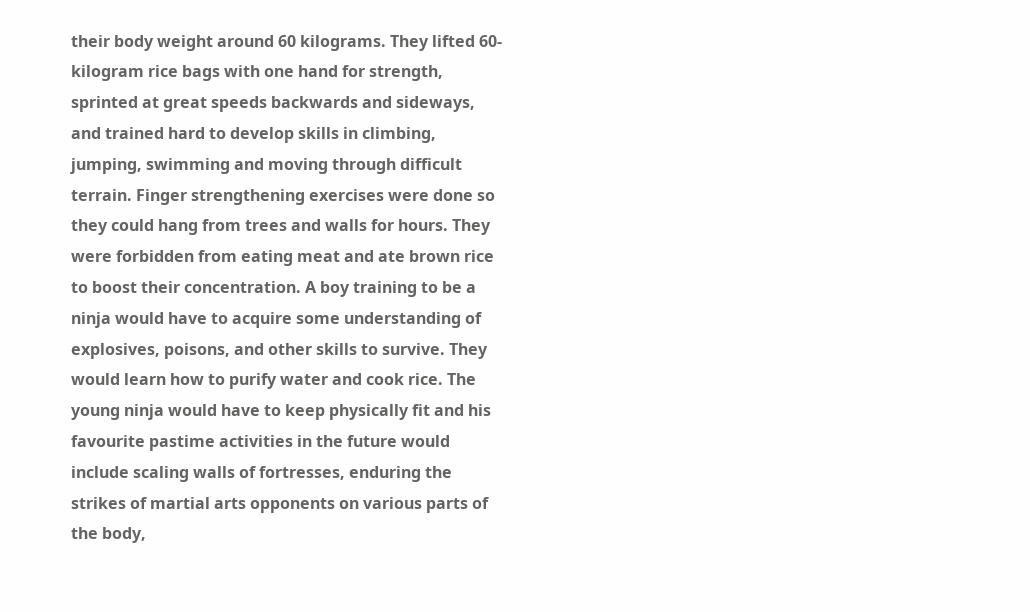their body weight around 60 kilograms. They lifted 60-kilogram rice bags with one hand for strength, sprinted at great speeds backwards and sideways, and trained hard to develop skills in climbing, jumping, swimming and moving through difficult terrain. Finger strengthening exercises were done so they could hang from trees and walls for hours. They were forbidden from eating meat and ate brown rice to boost their concentration. A boy training to be a ninja would have to acquire some understanding of explosives, poisons, and other skills to survive. They would learn how to purify water and cook rice. The young ninja would have to keep physically fit and his favourite pastime activities in the future would include scaling walls of fortresses, enduring the strikes of martial arts opponents on various parts of the body,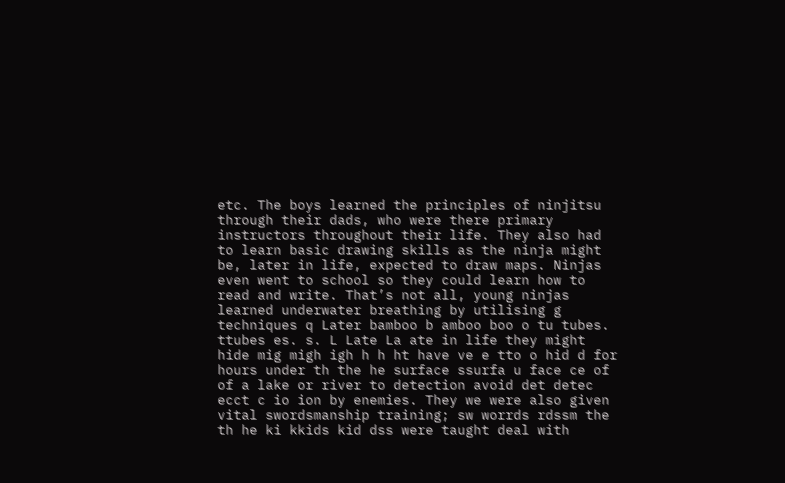etc. The boys learned the principles of ninjitsu through their dads, who were there primary instructors throughout their life. They also had to learn basic drawing skills as the ninja might be, later in life, expected to draw maps. Ninjas even went to school so they could learn how to read and write. That’s not all, young ninjas learned underwater breathing by utilising g techniques q Later bamboo b amboo boo o tu tubes. ttubes es. s. L Late La ate in life they might hide mig migh igh h h ht have ve e tto o hid d for hours under th the he surface ssurfa u face ce of of a lake or river to detection avoid det detec ecct c io ion by enemies. They we were also given vital swordsmanship training; sw worrds rdssm the th he ki kkids kid dss were taught deal with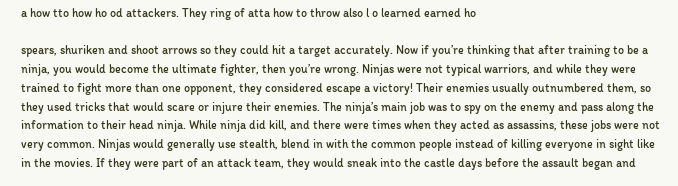a how tto how ho od attackers. They ring of atta how to throw also l o learned earned ho

spears, shuriken and shoot arrows so they could hit a target accurately. Now if you’re thinking that after training to be a ninja, you would become the ultimate fighter, then you’re wrong. Ninjas were not typical warriors, and while they were trained to fight more than one opponent, they considered escape a victory! Their enemies usually outnumbered them, so they used tricks that would scare or injure their enemies. The ninja’s main job was to spy on the enemy and pass along the information to their head ninja. While ninja did kill, and there were times when they acted as assassins, these jobs were not very common. Ninjas would generally use stealth, blend in with the common people instead of killing everyone in sight like in the movies. If they were part of an attack team, they would sneak into the castle days before the assault began and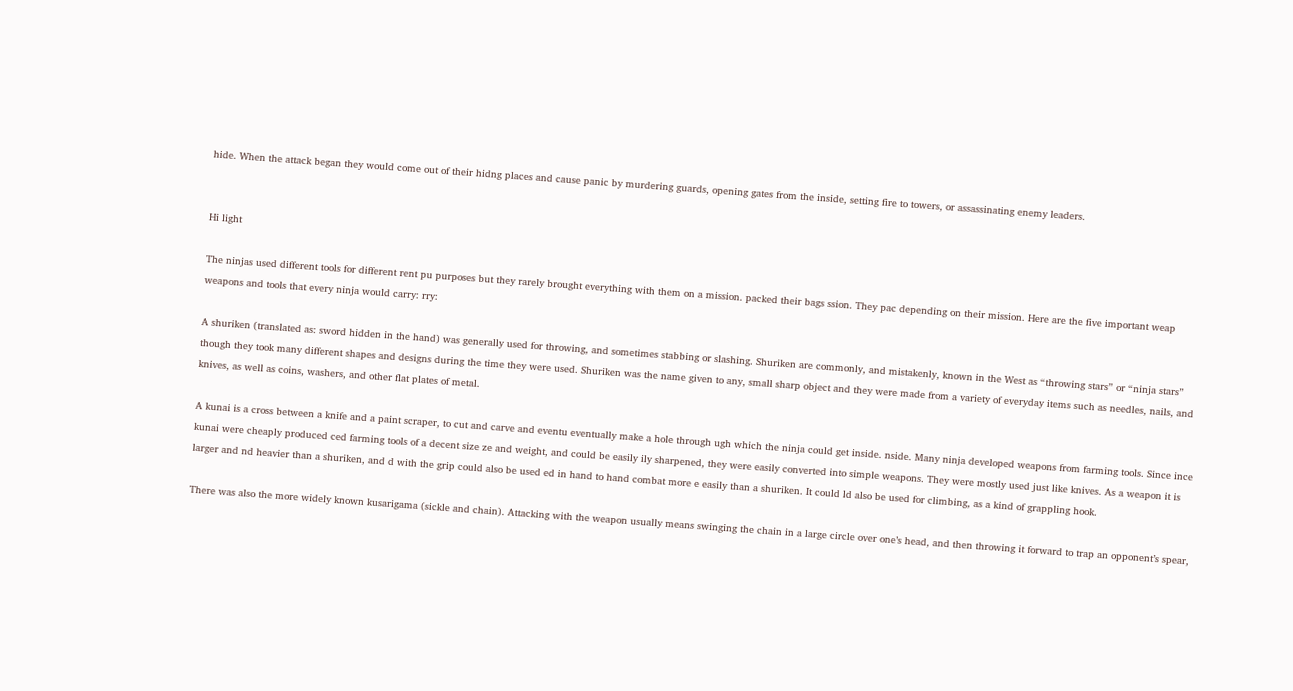hide. When the attack began they would come out of their hidng places and cause panic by murdering guards, opening gates from the inside, setting fire to towers, or assassinating enemy leaders.


Hi light

The ninjas used different tools for different rent pu purposes but they rarely brought everything with them on a mission. packed their bags ssion. They pac depending on their mission. Here are the five important weap weapons and tools that every ninja would carry: rry:

A shuriken (translated as: sword hidden in the hand) was generally used for throwing, and sometimes stabbing or slashing. Shuriken are commonly, and mistakenly, known in the West as “throwing stars” or “ninja stars” though they took many different shapes and designs during the time they were used. Shuriken was the name given to any, small sharp object and they were made from a variety of everyday items such as needles, nails, and knives, as well as coins, washers, and other flat plates of metal.

A kunai is a cross between a knife and a paint scraper, to cut and carve and eventu eventually make a hole through ugh which the ninja could get inside. nside. Many ninja developed weapons from farming tools. Since ince kunai were cheaply produced ced farming tools of a decent size ze and weight, and could be easily ily sharpened, they were easily converted into simple weapons. They were mostly used just like knives. As a weapon it is larger and nd heavier than a shuriken, and d with the grip could also be used ed in hand to hand combat more e easily than a shuriken. It could ld also be used for climbing, as a kind of grappling hook.

There was also the more widely known kusarigama (sickle and chain). Attacking with the weapon usually means swinging the chain in a large circle over one’s head, and then throwing it forward to trap an opponent’s spear,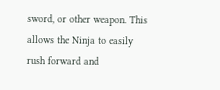sword, or other weapon. This allows the Ninja to easily rush forward and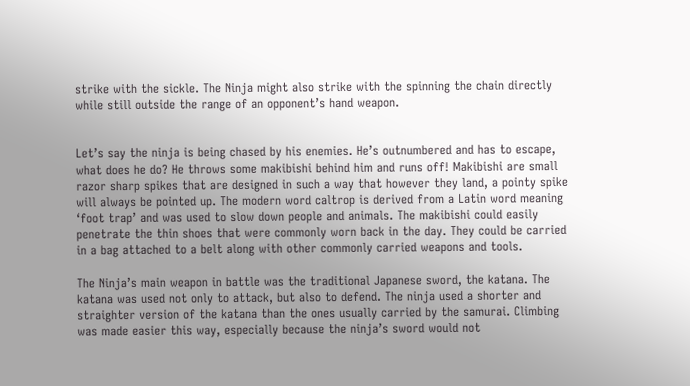strike with the sickle. The Ninja might also strike with the spinning the chain directly while still outside the range of an opponent’s hand weapon.


Let’s say the ninja is being chased by his enemies. He’s outnumbered and has to escape, what does he do? He throws some makibishi behind him and runs off! Makibishi are small razor sharp spikes that are designed in such a way that however they land, a pointy spike will always be pointed up. The modern word caltrop is derived from a Latin word meaning ‘foot trap’ and was used to slow down people and animals. The makibishi could easily penetrate the thin shoes that were commonly worn back in the day. They could be carried in a bag attached to a belt along with other commonly carried weapons and tools.

The Ninja’s main weapon in battle was the traditional Japanese sword, the katana. The katana was used not only to attack, but also to defend. The ninja used a shorter and straighter version of the katana than the ones usually carried by the samurai. Climbing was made easier this way, especially because the ninja’s sword would not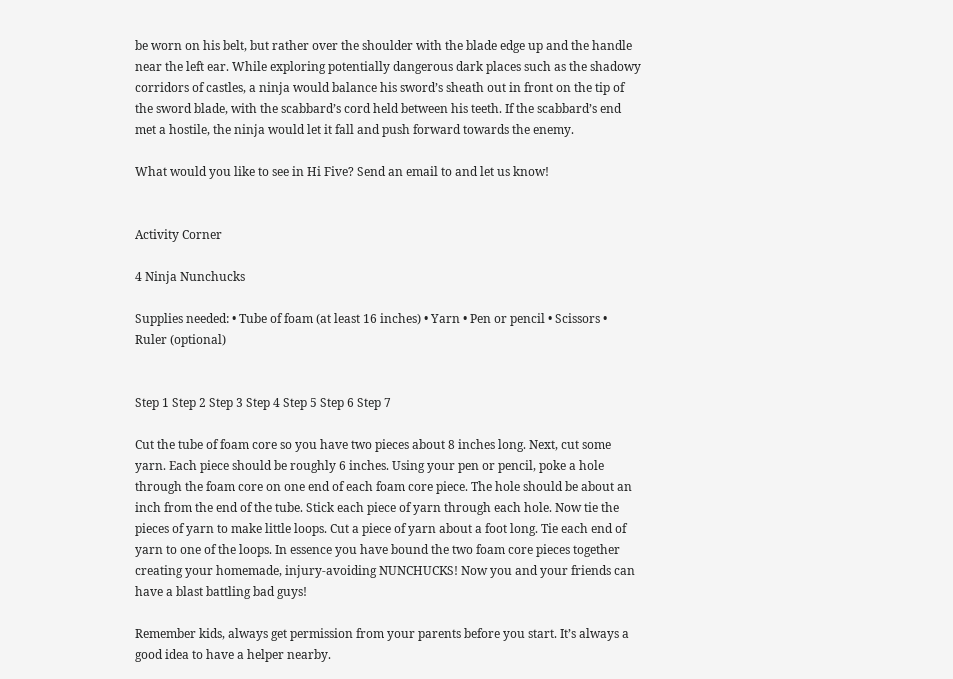be worn on his belt, but rather over the shoulder with the blade edge up and the handle near the left ear. While exploring potentially dangerous dark places such as the shadowy corridors of castles, a ninja would balance his sword’s sheath out in front on the tip of the sword blade, with the scabbard’s cord held between his teeth. If the scabbard’s end met a hostile, the ninja would let it fall and push forward towards the enemy.

What would you like to see in Hi Five? Send an email to and let us know!


Activity Corner

4 Ninja Nunchucks

Supplies needed: • Tube of foam (at least 16 inches) • Yarn • Pen or pencil • Scissors • Ruler (optional)


Step 1 Step 2 Step 3 Step 4 Step 5 Step 6 Step 7

Cut the tube of foam core so you have two pieces about 8 inches long. Next, cut some yarn. Each piece should be roughly 6 inches. Using your pen or pencil, poke a hole through the foam core on one end of each foam core piece. The hole should be about an inch from the end of the tube. Stick each piece of yarn through each hole. Now tie the pieces of yarn to make little loops. Cut a piece of yarn about a foot long. Tie each end of yarn to one of the loops. In essence you have bound the two foam core pieces together creating your homemade, injury-avoiding NUNCHUCKS! Now you and your friends can have a blast battling bad guys!

Remember kids, always get permission from your parents before you start. It’s always a good idea to have a helper nearby.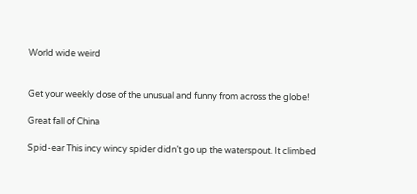World wide weird


Get your weekly dose of the unusual and funny from across the globe!

Great fall of China

Spid-ear This incy wincy spider didn’t go up the waterspout. It climbed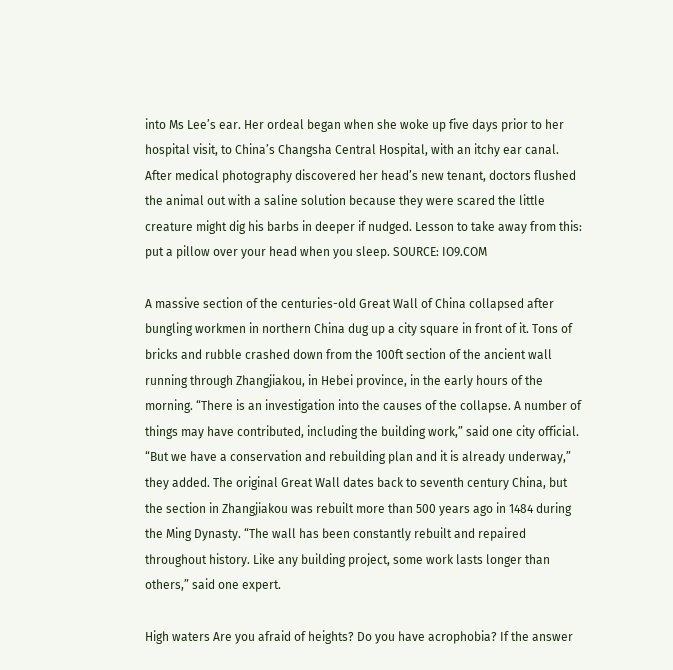into Ms Lee’s ear. Her ordeal began when she woke up five days prior to her hospital visit, to China’s Changsha Central Hospital, with an itchy ear canal. After medical photography discovered her head’s new tenant, doctors flushed the animal out with a saline solution because they were scared the little creature might dig his barbs in deeper if nudged. Lesson to take away from this: put a pillow over your head when you sleep. SOURCE: IO9.COM

A massive section of the centuries-old Great Wall of China collapsed after bungling workmen in northern China dug up a city square in front of it. Tons of bricks and rubble crashed down from the 100ft section of the ancient wall running through Zhangjiakou, in Hebei province, in the early hours of the morning. “There is an investigation into the causes of the collapse. A number of things may have contributed, including the building work,” said one city official. “But we have a conservation and rebuilding plan and it is already underway,” they added. The original Great Wall dates back to seventh century China, but the section in Zhangjiakou was rebuilt more than 500 years ago in 1484 during the Ming Dynasty. “The wall has been constantly rebuilt and repaired throughout history. Like any building project, some work lasts longer than others,” said one expert.

High waters Are you afraid of heights? Do you have acrophobia? If the answer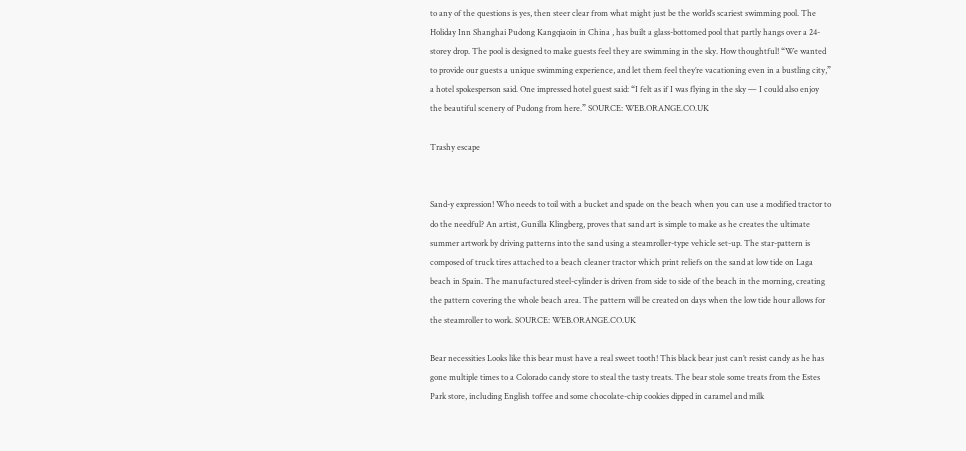to any of the questions is yes, then steer clear from what might just be the world’s scariest swimming pool. The Holiday Inn Shanghai Pudong Kangqiaoin in China , has built a glass-bottomed pool that partly hangs over a 24-storey drop. The pool is designed to make guests feel they are swimming in the sky. How thoughtful! “We wanted to provide our guests a unique swimming experience, and let them feel they’re vacationing even in a bustling city,” a hotel spokesperson said. One impressed hotel guest said: “I felt as if I was flying in the sky — I could also enjoy the beautiful scenery of Pudong from here.” SOURCE: WEB.ORANGE.CO.UK

Trashy escape


Sand-y expression! Who needs to toil with a bucket and spade on the beach when you can use a modified tractor to do the needful? An artist, Gunilla Klingberg, proves that sand art is simple to make as he creates the ultimate summer artwork by driving patterns into the sand using a steamroller-type vehicle set-up. The star-pattern is composed of truck tires attached to a beach cleaner tractor which print reliefs on the sand at low tide on Laga beach in Spain. The manufactured steel-cylinder is driven from side to side of the beach in the morning, creating the pattern covering the whole beach area. The pattern will be created on days when the low tide hour allows for the steamroller to work. SOURCE: WEB.ORANGE.CO.UK

Bear necessities Looks like this bear must have a real sweet tooth! This black bear just can’t resist candy as he has gone multiple times to a Colorado candy store to steal the tasty treats. The bear stole some treats from the Estes Park store, including English toffee and some chocolate-chip cookies dipped in caramel and milk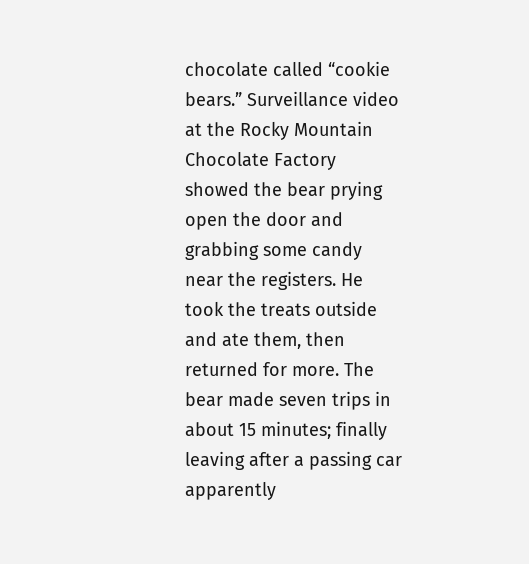chocolate called “cookie bears.” Surveillance video at the Rocky Mountain Chocolate Factory showed the bear prying open the door and grabbing some candy near the registers. He took the treats outside and ate them, then returned for more. The bear made seven trips in about 15 minutes; finally leaving after a passing car apparently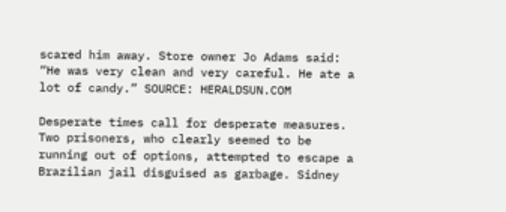scared him away. Store owner Jo Adams said: “He was very clean and very careful. He ate a lot of candy.” SOURCE: HERALDSUN.COM

Desperate times call for desperate measures. Two prisoners, who clearly seemed to be running out of options, attempted to escape a Brazilian jail disguised as garbage. Sidney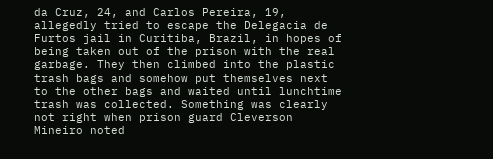da Cruz, 24, and Carlos Pereira, 19, allegedly tried to escape the Delegacia de Furtos jail in Curitiba, Brazil, in hopes of being taken out of the prison with the real garbage. They then climbed into the plastic trash bags and somehow put themselves next to the other bags and waited until lunchtime trash was collected. Something was clearly not right when prison guard Cleverson Mineiro noted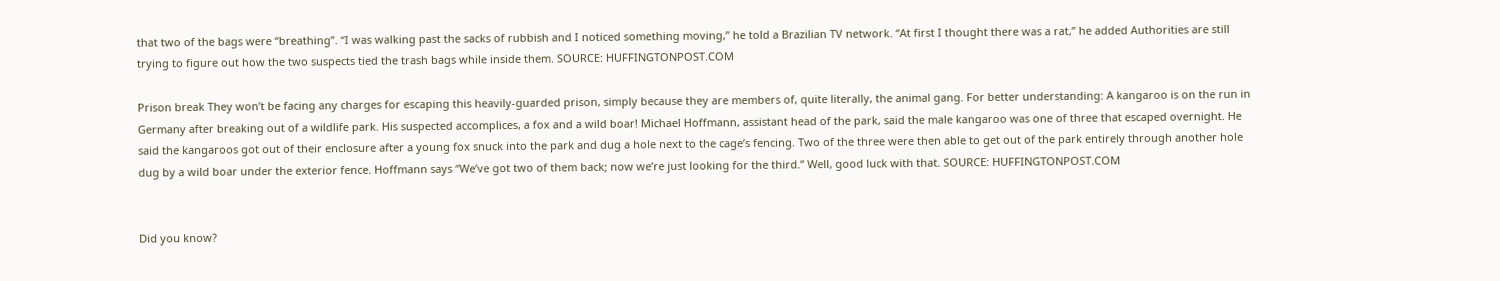that two of the bags were “breathing”. “I was walking past the sacks of rubbish and I noticed something moving,” he told a Brazilian TV network. “At first I thought there was a rat,” he added Authorities are still trying to figure out how the two suspects tied the trash bags while inside them. SOURCE: HUFFINGTONPOST.COM

Prison break They won’t be facing any charges for escaping this heavily-guarded prison, simply because they are members of, quite literally, the animal gang. For better understanding: A kangaroo is on the run in Germany after breaking out of a wildlife park. His suspected accomplices, a fox and a wild boar! Michael Hoffmann, assistant head of the park, said the male kangaroo was one of three that escaped overnight. He said the kangaroos got out of their enclosure after a young fox snuck into the park and dug a hole next to the cage’s fencing. Two of the three were then able to get out of the park entirely through another hole dug by a wild boar under the exterior fence. Hoffmann says “We’ve got two of them back; now we’re just looking for the third.” Well, good luck with that. SOURCE: HUFFINGTONPOST.COM


Did you know?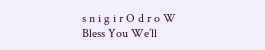s n i g i r O d r o W Bless You We’ll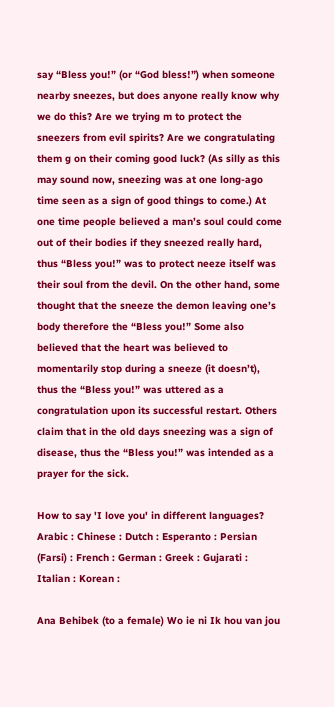say “Bless you!” (or “God bless!”) when someone nearby sneezes, but does anyone really know why we do this? Are we trying m to protect the sneezers from evil spirits? Are we congratulating them g on their coming good luck? (As silly as this may sound now, sneezing was at one long-ago time seen as a sign of good things to come.) At one time people believed a man’s soul could come out of their bodies if they sneezed really hard, thus “Bless you!” was to protect neeze itself was their soul from the devil. On the other hand, some thought that the sneeze the demon leaving one’s body therefore the “Bless you!” Some also believed that the heart was believed to momentarily stop during a sneeze (it doesn’t), thus the “Bless you!” was uttered as a congratulation upon its successful restart. Others claim that in the old days sneezing was a sign of disease, thus the “Bless you!” was intended as a prayer for the sick.

How to say 'I love you' in different languages? Arabic : Chinese : Dutch : Esperanto : Persian (Farsi) : French : German : Greek : Gujarati : Italian : Korean :

Ana Behibek (to a female) Wo ie ni Ik hou van jou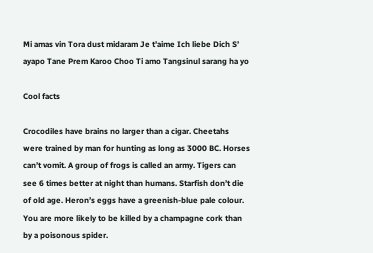Mi amas vin Tora dust midaram Je t’aime Ich liebe Dich S’ ayapo Tane Prem Karoo Choo Ti amo Tangsinul sarang ha yo

Cool facts

Crocodiles have brains no larger than a cigar. Cheetahs were trained by man for hunting as long as 3000 BC. Horses can’t vomit. A group of frogs is called an army. Tigers can see 6 times better at night than humans. Starfish don’t die of old age. Heron’s eggs have a greenish-blue pale colour. You are more likely to be killed by a champagne cork than by a poisonous spider.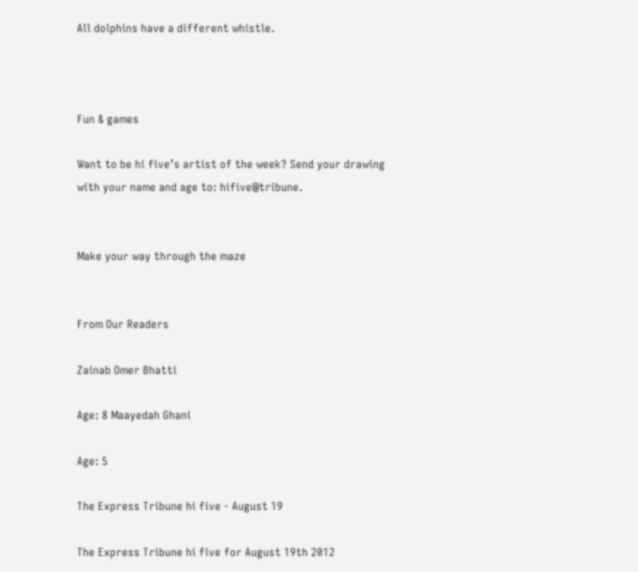All dolphins have a different whistle.



Fun & games

Want to be hi five’s artist of the week? Send your drawing with your name and age to: hifive@tribune.


Make your way through the maze


From Our Readers

Zainab Omer Bhatti

Age: 8 Maayedah Ghani

Age: 5

The Express Tribune hi five - August 19

The Express Tribune hi five for August 19th 2012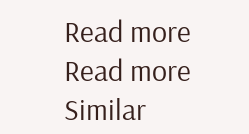Read more
Read more
Similar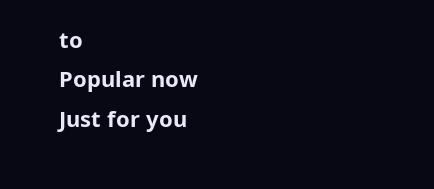to
Popular now
Just for you